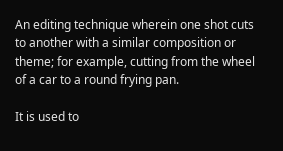An editing technique wherein one shot cuts to another with a similar composition or theme; for example, cutting from the wheel of a car to a round frying pan.

It is used to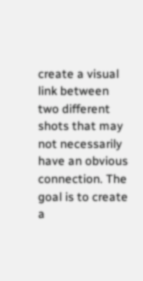create a visual link between two different shots that may not necessarily have an obvious connection. The goal is to create a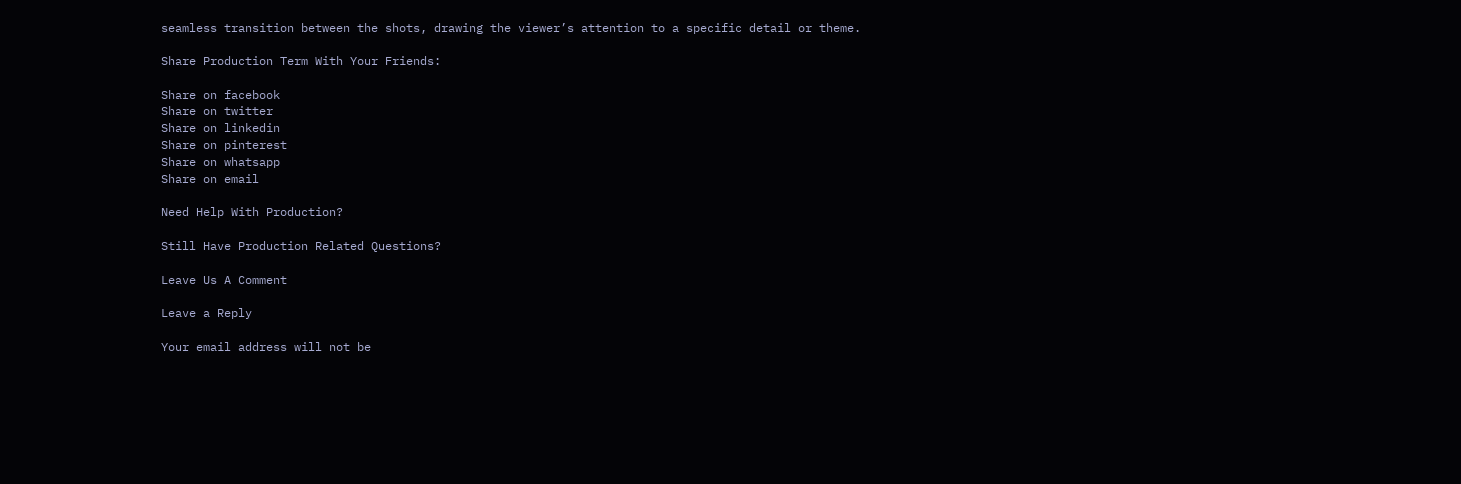seamless transition between the shots, drawing the viewer’s attention to a specific detail or theme.

Share Production Term With Your Friends:

Share on facebook
Share on twitter
Share on linkedin
Share on pinterest
Share on whatsapp
Share on email

Need Help With Production?

Still Have Production Related Questions?

Leave Us A Comment

Leave a Reply

Your email address will not be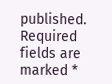published. Required fields are marked *